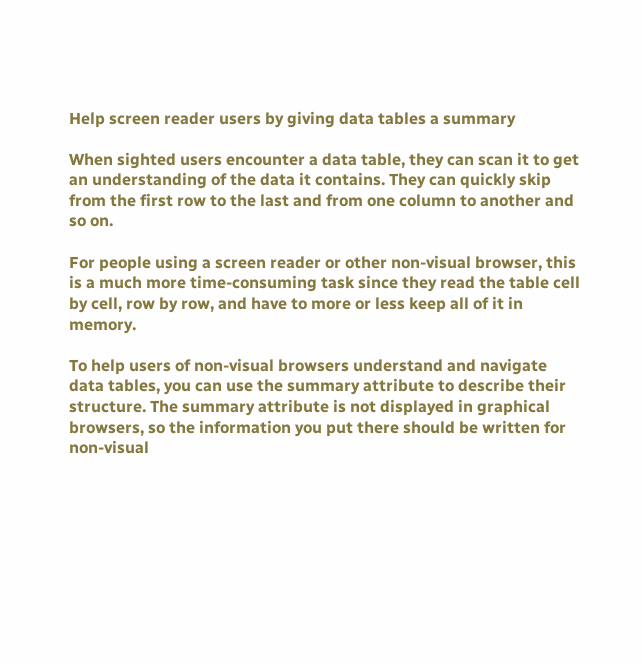Help screen reader users by giving data tables a summary

When sighted users encounter a data table, they can scan it to get an understanding of the data it contains. They can quickly skip from the first row to the last and from one column to another and so on.

For people using a screen reader or other non-visual browser, this is a much more time-consuming task since they read the table cell by cell, row by row, and have to more or less keep all of it in memory.

To help users of non-visual browsers understand and navigate data tables, you can use the summary attribute to describe their structure. The summary attribute is not displayed in graphical browsers, so the information you put there should be written for non-visual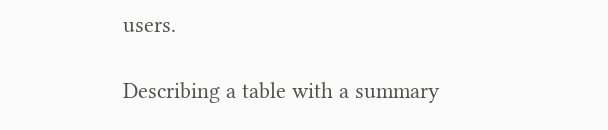users.

Describing a table with a summary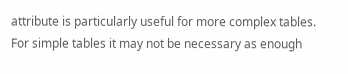attribute is particularly useful for more complex tables. For simple tables it may not be necessary as enough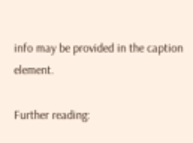info may be provided in the caption element.

Further reading: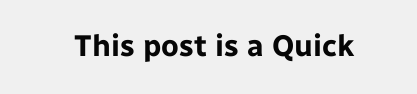This post is a Quick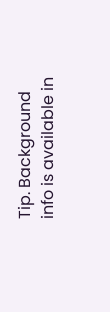Tip. Background info is available in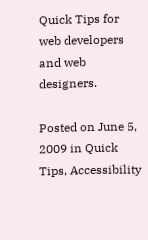Quick Tips for web developers and web designers.

Posted on June 5, 2009 in Quick Tips, Accessibility